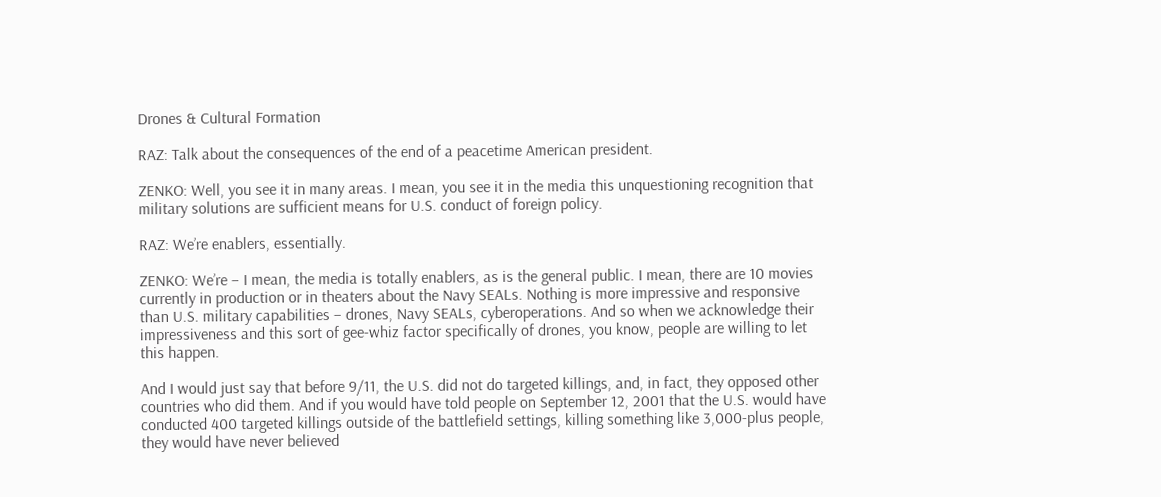Drones & Cultural Formation

RAZ: Talk about the consequences of the end of a peacetime American president.

ZENKO: Well, you see it in many areas. I mean, you see it in the media this unquestioning recognition that military solutions are sufficient means for U.S. conduct of foreign policy.

RAZ: We’re enablers, essentially.

ZENKO: We’re – I mean, the media is totally enablers, as is the general public. I mean, there are 10 movies currently in production or in theaters about the Navy SEALs. Nothing is more impressive and responsive than U.S. military capabilities – drones, Navy SEALs, cyberoperations. And so when we acknowledge their impressiveness and this sort of gee-whiz factor specifically of drones, you know, people are willing to let this happen.

And I would just say that before 9/11, the U.S. did not do targeted killings, and, in fact, they opposed other countries who did them. And if you would have told people on September 12, 2001 that the U.S. would have conducted 400 targeted killings outside of the battlefield settings, killing something like 3,000-plus people, they would have never believed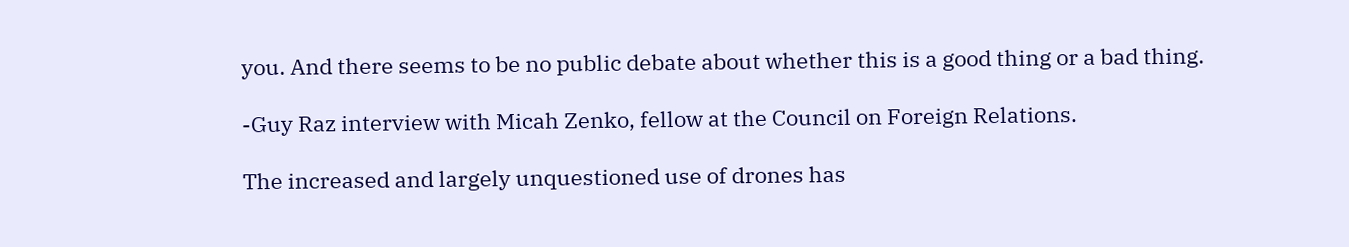you. And there seems to be no public debate about whether this is a good thing or a bad thing.

-Guy Raz interview with Micah Zenko, fellow at the Council on Foreign Relations.

The increased and largely unquestioned use of drones has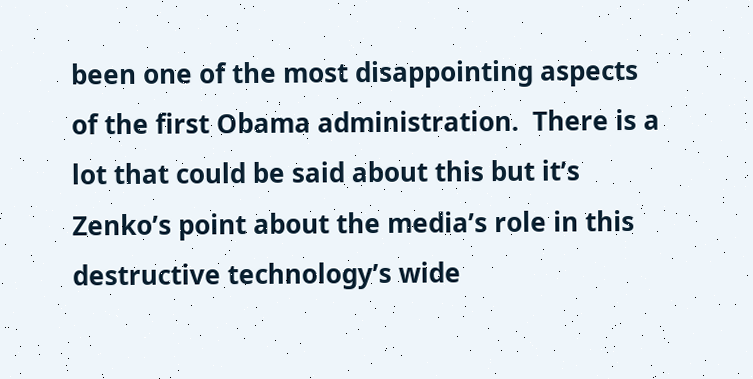been one of the most disappointing aspects of the first Obama administration.  There is a lot that could be said about this but it’s Zenko’s point about the media’s role in this destructive technology’s wide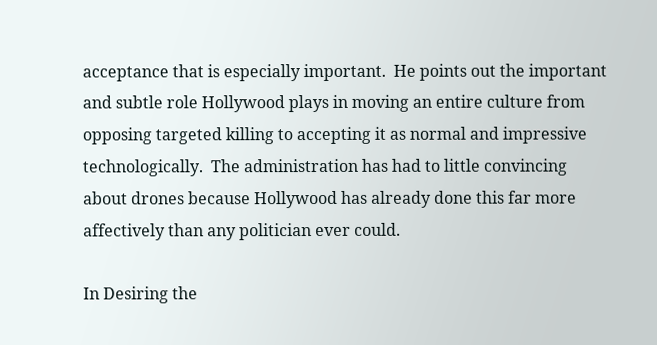acceptance that is especially important.  He points out the important and subtle role Hollywood plays in moving an entire culture from opposing targeted killing to accepting it as normal and impressive technologically.  The administration has had to little convincing about drones because Hollywood has already done this far more affectively than any politician ever could.

In Desiring the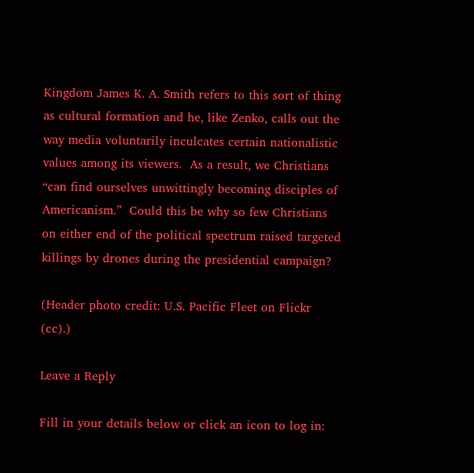Kingdom James K. A. Smith refers to this sort of thing as cultural formation and he, like Zenko, calls out the way media voluntarily inculcates certain nationalistic values among its viewers.  As a result, we Christians “can find ourselves unwittingly becoming disciples of Americanism.”  Could this be why so few Christians on either end of the political spectrum raised targeted killings by drones during the presidential campaign?

(Header photo credit: U.S. Pacific Fleet on Flickr (cc).)

Leave a Reply

Fill in your details below or click an icon to log in: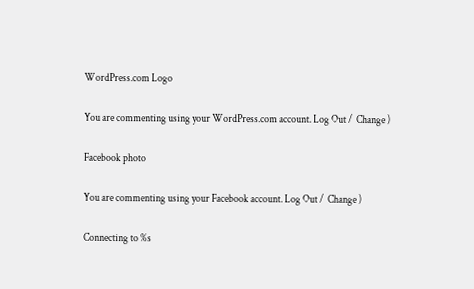WordPress.com Logo

You are commenting using your WordPress.com account. Log Out /  Change )

Facebook photo

You are commenting using your Facebook account. Log Out /  Change )

Connecting to %s